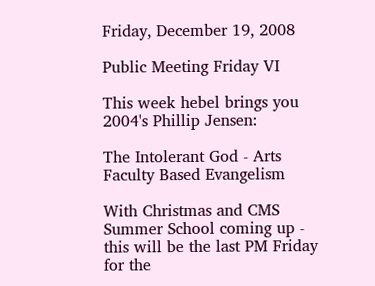Friday, December 19, 2008

Public Meeting Friday VI

This week hebel brings you 2004's Phillip Jensen:

The Intolerant God - Arts Faculty Based Evangelism

With Christmas and CMS Summer School coming up - this will be the last PM Friday for the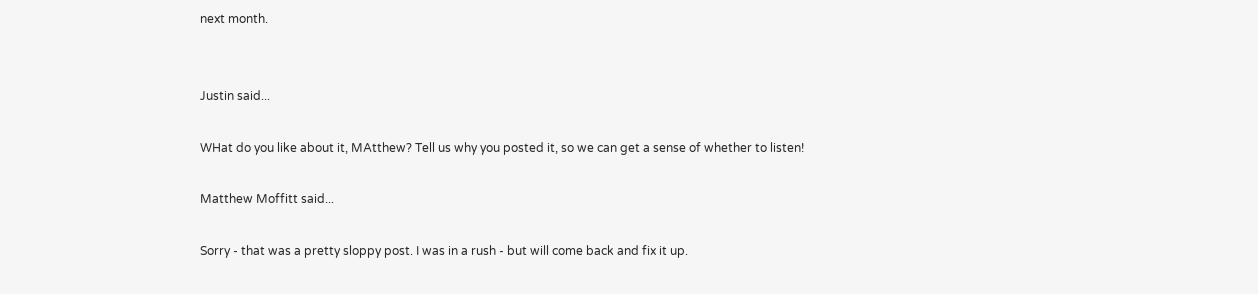next month.


Justin said...

WHat do you like about it, MAtthew? Tell us why you posted it, so we can get a sense of whether to listen!

Matthew Moffitt said...

Sorry - that was a pretty sloppy post. I was in a rush - but will come back and fix it up.